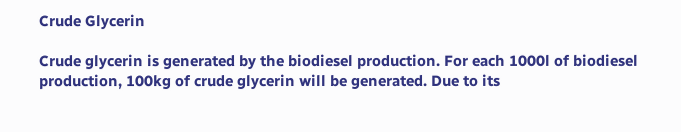Crude Glycerin

Crude glycerin is generated by the biodiesel production. For each 1000l of biodiesel production, 100kg of crude glycerin will be generated. Due to its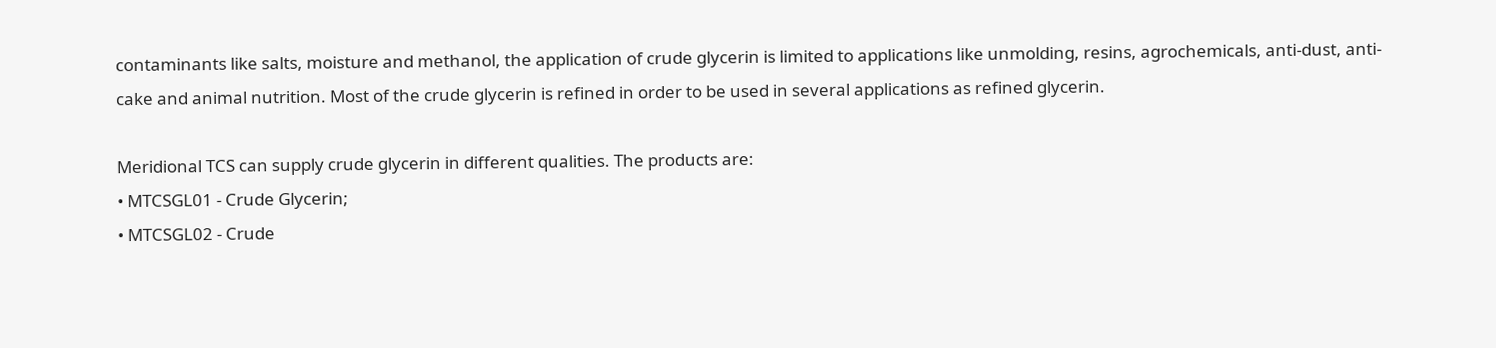contaminants like salts, moisture and methanol, the application of crude glycerin is limited to applications like unmolding, resins, agrochemicals, anti-dust, anti-cake and animal nutrition. Most of the crude glycerin is refined in order to be used in several applications as refined glycerin.

Meridional TCS can supply crude glycerin in different qualities. The products are:
• MTCSGL01 - Crude Glycerin;
• MTCSGL02 - Crude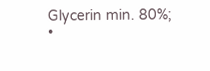Glycerin min. 80%;
•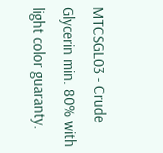MTCSGL03 - Crude Glycerin min. 80% with light color guaranty.